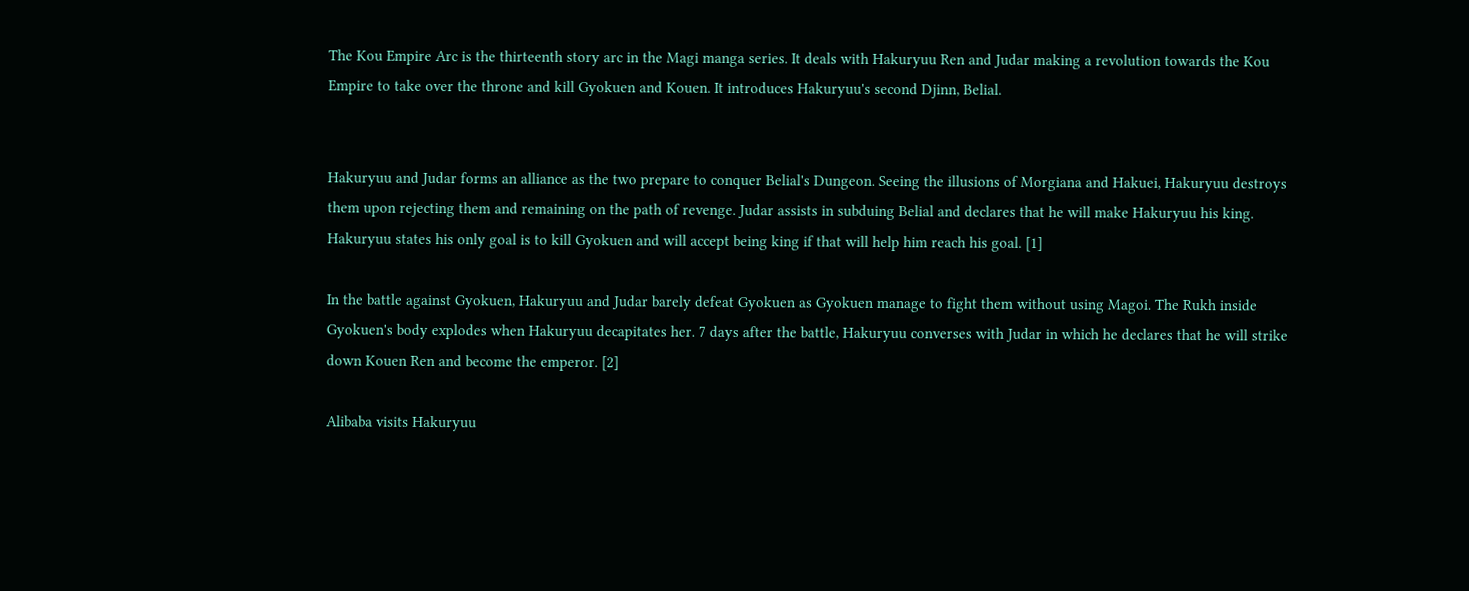The Kou Empire Arc is the thirteenth story arc in the Magi manga series. It deals with Hakuryuu Ren and Judar making a revolution towards the Kou Empire to take over the throne and kill Gyokuen and Kouen. It introduces Hakuryuu's second Djinn, Belial.


Hakuryuu and Judar forms an alliance as the two prepare to conquer Belial's Dungeon. Seeing the illusions of Morgiana and Hakuei, Hakuryuu destroys them upon rejecting them and remaining on the path of revenge. Judar assists in subduing Belial and declares that he will make Hakuryuu his king. Hakuryuu states his only goal is to kill Gyokuen and will accept being king if that will help him reach his goal. [1]

In the battle against Gyokuen, Hakuryuu and Judar barely defeat Gyokuen as Gyokuen manage to fight them without using Magoi. The Rukh inside Gyokuen's body explodes when Hakuryuu decapitates her. 7 days after the battle, Hakuryuu converses with Judar in which he declares that he will strike down Kouen Ren and become the emperor. [2]

Alibaba visits Hakuryuu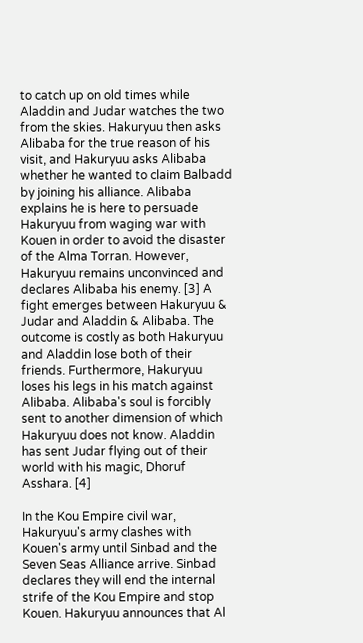to catch up on old times while Aladdin and Judar watches the two from the skies. Hakuryuu then asks Alibaba for the true reason of his visit, and Hakuryuu asks Alibaba whether he wanted to claim Balbadd by joining his alliance. Alibaba explains he is here to persuade Hakuryuu from waging war with Kouen in order to avoid the disaster of the Alma Torran. However, Hakuryuu remains unconvinced and declares Alibaba his enemy. [3] A fight emerges between Hakuryuu & Judar and Aladdin & Alibaba. The outcome is costly as both Hakuryuu and Aladdin lose both of their friends. Furthermore, Hakuryuu loses his legs in his match against Alibaba. Alibaba's soul is forcibly sent to another dimension of which Hakuryuu does not know. Aladdin has sent Judar flying out of their world with his magic, Dhoruf Asshara. [4]

In the Kou Empire civil war, Hakuryuu's army clashes with Kouen's army until Sinbad and the Seven Seas Alliance arrive. Sinbad declares they will end the internal strife of the Kou Empire and stop Kouen. Hakuryuu announces that Al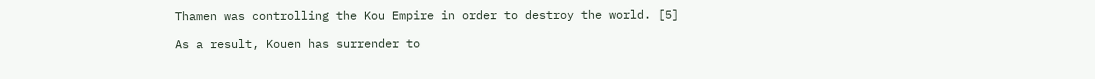Thamen was controlling the Kou Empire in order to destroy the world. [5]

As a result, Kouen has surrender to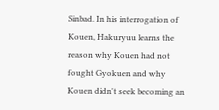Sinbad. In his interrogation of Kouen, Hakuryuu learns the reason why Kouen had not fought Gyokuen and why Kouen didn't seek becoming an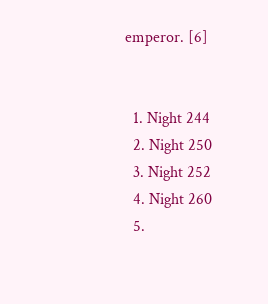emperor. [6]


  1. Night 244
  2. Night 250
  3. Night 252
  4. Night 260
  5.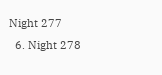Night 277
  6. Night 278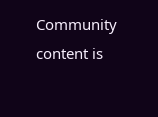Community content is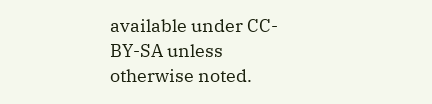available under CC-BY-SA unless otherwise noted.